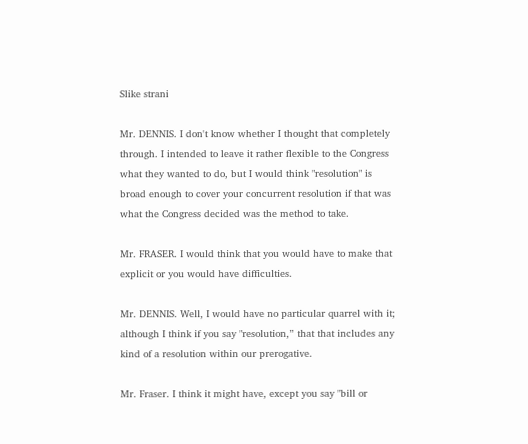Slike strani

Mr. DENNIS. I don't know whether I thought that completely through. I intended to leave it rather flexible to the Congress what they wanted to do, but I would think "resolution" is broad enough to cover your concurrent resolution if that was what the Congress decided was the method to take.

Mr. FRASER. I would think that you would have to make that explicit or you would have difficulties.

Mr. DENNIS. Well, I would have no particular quarrel with it; although I think if you say "resolution,” that that includes any kind of a resolution within our prerogative.

Mr. Fraser. I think it might have, except you say "bill or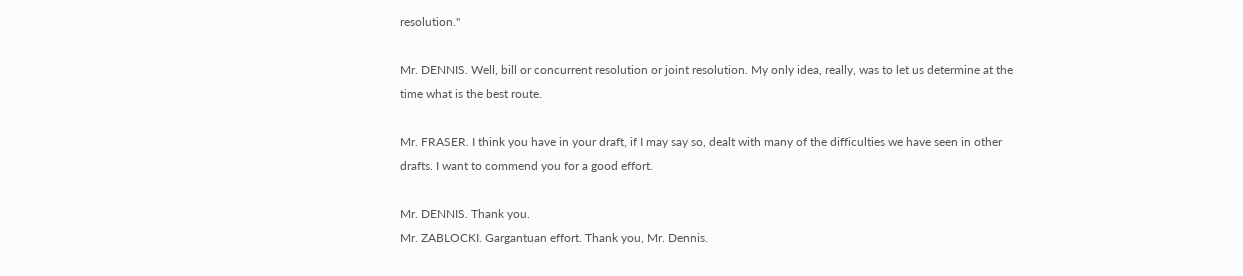resolution."

Mr. DENNIS. Well, bill or concurrent resolution or joint resolution. My only idea, really, was to let us determine at the time what is the best route.

Mr. FRASER. I think you have in your draft, if I may say so, dealt with many of the difficulties we have seen in other drafts. I want to commend you for a good effort.

Mr. DENNIS. Thank you.
Mr. ZABLOCKI. Gargantuan effort. Thank you, Mr. Dennis.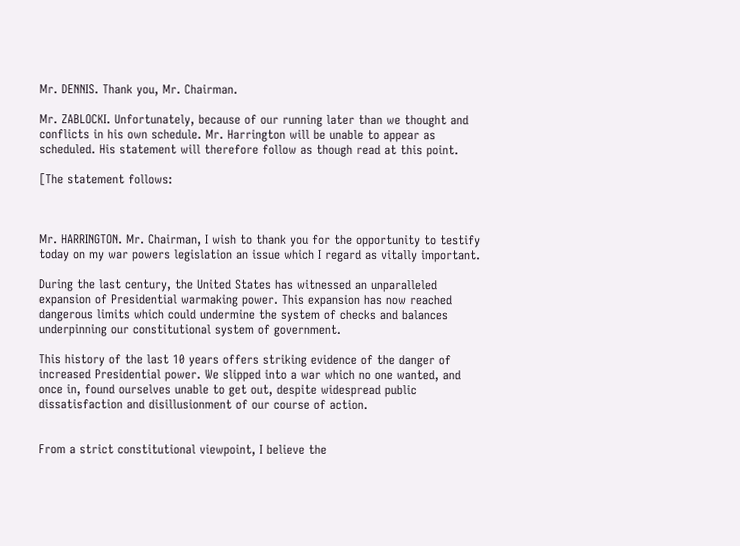Mr. DENNIS. Thank you, Mr. Chairman.

Mr. ZABLOCKI. Unfortunately, because of our running later than we thought and conflicts in his own schedule. Mr. Harrington will be unable to appear as scheduled. His statement will therefore follow as though read at this point.

[The statement follows:



Mr. HARRINGTON. Mr. Chairman, I wish to thank you for the opportunity to testify today on my war powers legislation an issue which I regard as vitally important.

During the last century, the United States has witnessed an unparalleled expansion of Presidential warmaking power. This expansion has now reached dangerous limits which could undermine the system of checks and balances underpinning our constitutional system of government.

This history of the last 10 years offers striking evidence of the danger of increased Presidential power. We slipped into a war which no one wanted, and once in, found ourselves unable to get out, despite widespread public dissatisfaction and disillusionment of our course of action.


From a strict constitutional viewpoint, I believe the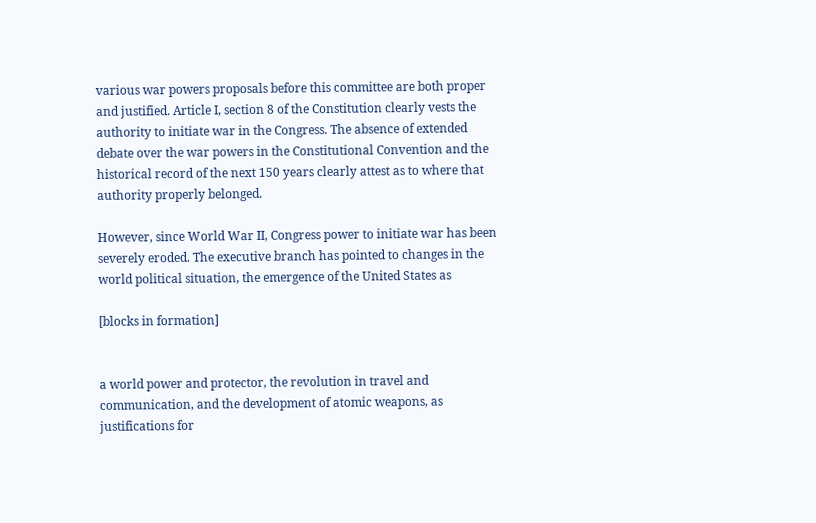various war powers proposals before this committee are both proper and justified. Article I, section 8 of the Constitution clearly vests the authority to initiate war in the Congress. The absence of extended debate over the war powers in the Constitutional Convention and the historical record of the next 150 years clearly attest as to where that authority properly belonged.

However, since World War II, Congress power to initiate war has been severely eroded. The executive branch has pointed to changes in the world political situation, the emergence of the United States as

[blocks in formation]


a world power and protector, the revolution in travel and communication, and the development of atomic weapons, as justifications for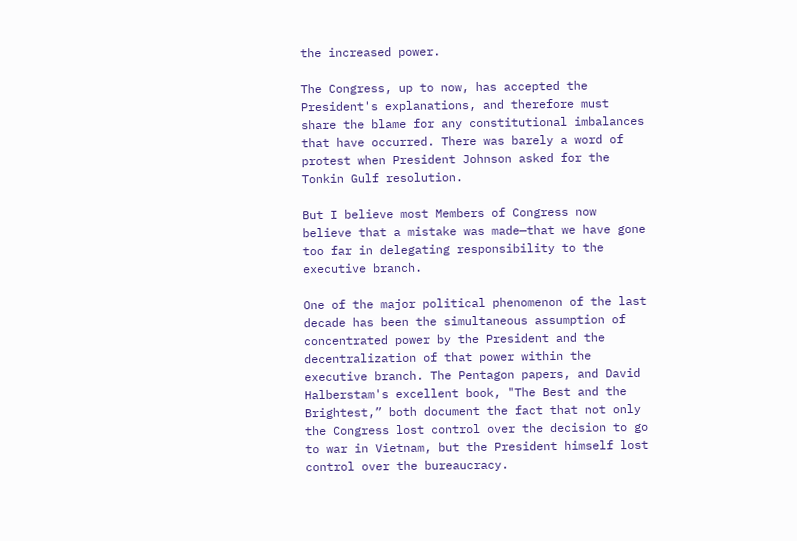the increased power.

The Congress, up to now, has accepted the President's explanations, and therefore must share the blame for any constitutional imbalances that have occurred. There was barely a word of protest when President Johnson asked for the Tonkin Gulf resolution.

But I believe most Members of Congress now believe that a mistake was made—that we have gone too far in delegating responsibility to the executive branch.

One of the major political phenomenon of the last decade has been the simultaneous assumption of concentrated power by the President and the decentralization of that power within the executive branch. The Pentagon papers, and David Halberstam's excellent book, "The Best and the Brightest,” both document the fact that not only the Congress lost control over the decision to go to war in Vietnam, but the President himself lost control over the bureaucracy.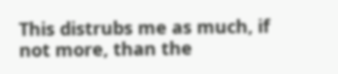This distrubs me as much, if not more, than the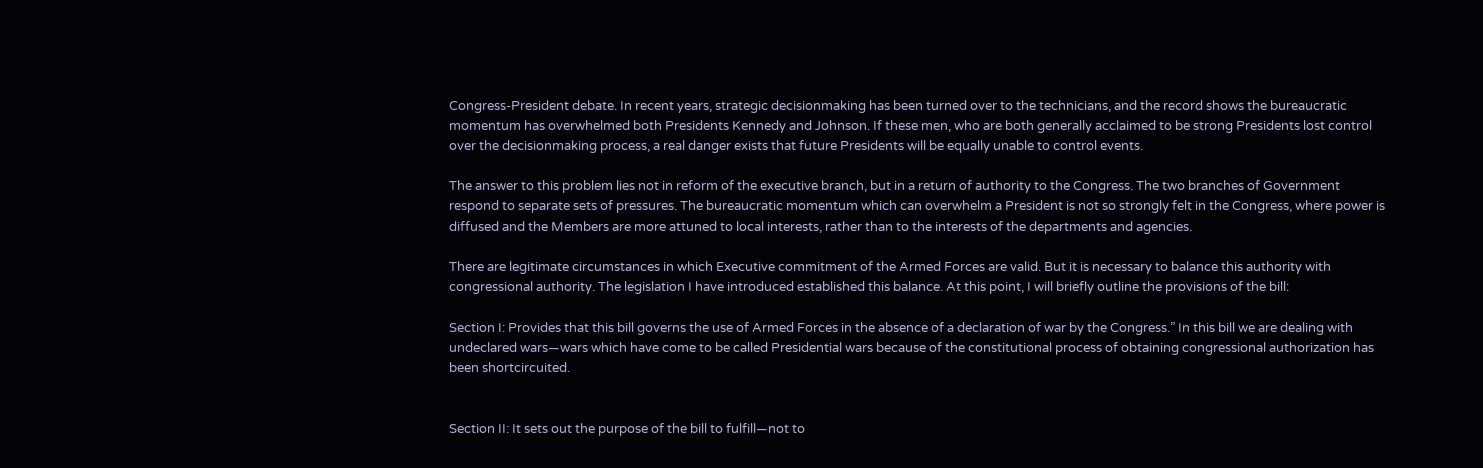Congress-President debate. In recent years, strategic decisionmaking has been turned over to the technicians, and the record shows the bureaucratic momentum has overwhelmed both Presidents Kennedy and Johnson. If these men, who are both generally acclaimed to be strong Presidents lost control over the decisionmaking process, a real danger exists that future Presidents will be equally unable to control events.

The answer to this problem lies not in reform of the executive branch, but in a return of authority to the Congress. The two branches of Government respond to separate sets of pressures. The bureaucratic momentum which can overwhelm a President is not so strongly felt in the Congress, where power is diffused and the Members are more attuned to local interests, rather than to the interests of the departments and agencies.

There are legitimate circumstances in which Executive commitment of the Armed Forces are valid. But it is necessary to balance this authority with congressional authority. The legislation I have introduced established this balance. At this point, I will briefly outline the provisions of the bill:

Section I: Provides that this bill governs the use of Armed Forces in the absence of a declaration of war by the Congress.” In this bill we are dealing with undeclared wars—wars which have come to be called Presidential wars because of the constitutional process of obtaining congressional authorization has been shortcircuited.


Section II: It sets out the purpose of the bill to fulfill—not to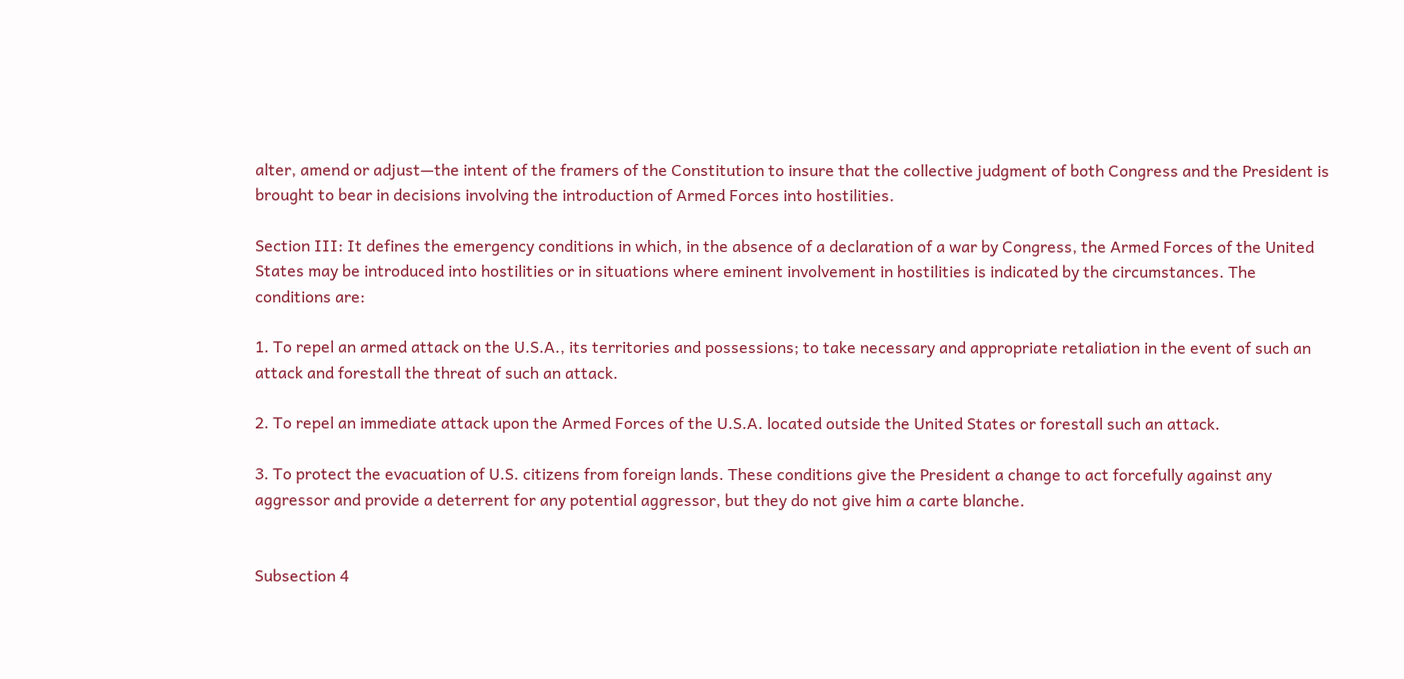alter, amend or adjust—the intent of the framers of the Constitution to insure that the collective judgment of both Congress and the President is brought to bear in decisions involving the introduction of Armed Forces into hostilities.

Section III: It defines the emergency conditions in which, in the absence of a declaration of a war by Congress, the Armed Forces of the United States may be introduced into hostilities or in situations where eminent involvement in hostilities is indicated by the circumstances. The conditions are:

1. To repel an armed attack on the U.S.A., its territories and possessions; to take necessary and appropriate retaliation in the event of such an attack and forestall the threat of such an attack.

2. To repel an immediate attack upon the Armed Forces of the U.S.A. located outside the United States or forestall such an attack.

3. To protect the evacuation of U.S. citizens from foreign lands. These conditions give the President a change to act forcefully against any aggressor and provide a deterrent for any potential aggressor, but they do not give him a carte blanche.


Subsection 4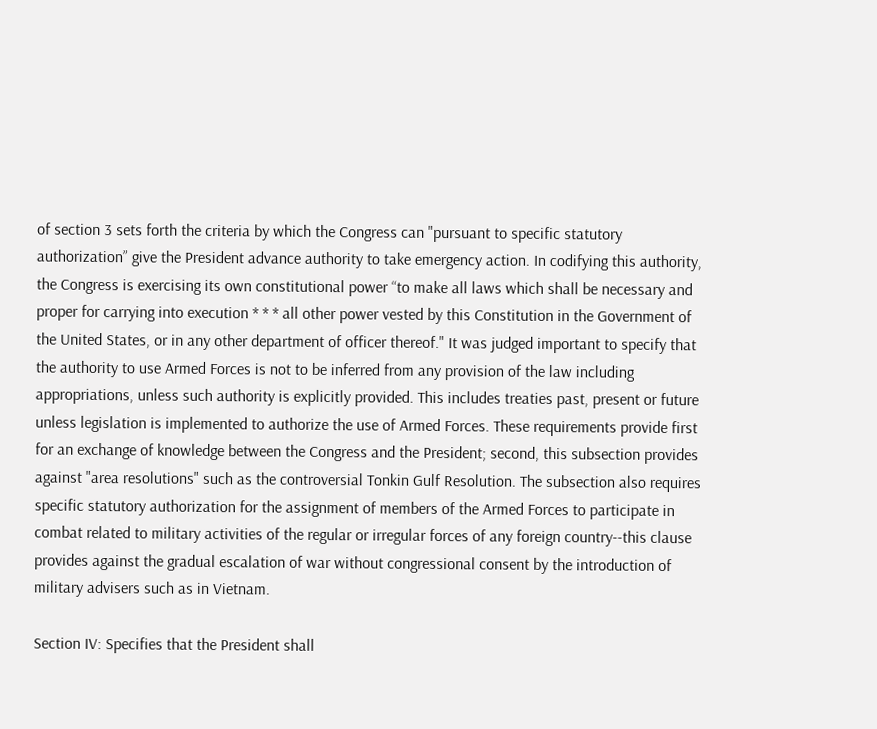of section 3 sets forth the criteria by which the Congress can "pursuant to specific statutory authorization” give the President advance authority to take emergency action. In codifying this authority, the Congress is exercising its own constitutional power “to make all laws which shall be necessary and proper for carrying into execution * * * all other power vested by this Constitution in the Government of the United States, or in any other department of officer thereof." It was judged important to specify that the authority to use Armed Forces is not to be inferred from any provision of the law including appropriations, unless such authority is explicitly provided. This includes treaties past, present or future unless legislation is implemented to authorize the use of Armed Forces. These requirements provide first for an exchange of knowledge between the Congress and the President; second, this subsection provides against "area resolutions" such as the controversial Tonkin Gulf Resolution. The subsection also requires specific statutory authorization for the assignment of members of the Armed Forces to participate in combat related to military activities of the regular or irregular forces of any foreign country--this clause provides against the gradual escalation of war without congressional consent by the introduction of military advisers such as in Vietnam.

Section IV: Specifies that the President shall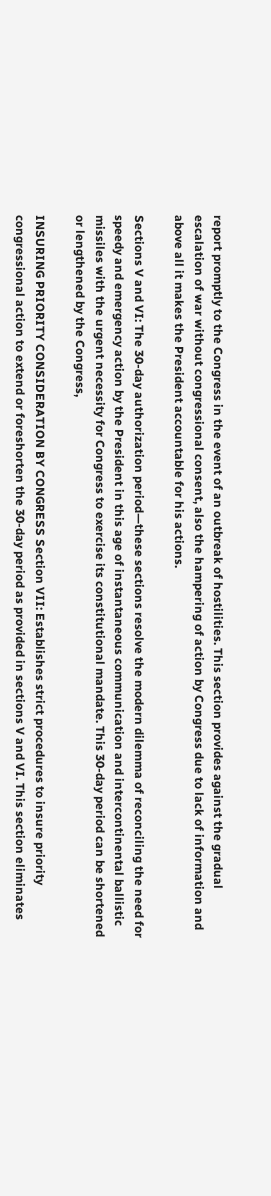report promptly to the Congress in the event of an outbreak of hostilities. This section provides against the gradual escalation of war without congressional consent, also the hampering of action by Congress due to lack of information and above all it makes the President accountable for his actions.

Sections V and VI: The 30-day authorization period—these sections resolve the modern dilemma of reconciling the need for speedy and emergency action by the President in this age of instantaneous communication and intercontinental ballistic missiles with the urgent necessity for Congress to exercise its constitutional mandate. This 30-day period can be shortened or lengthened by the Congress,

INSURING PRIORITY CONSIDERATION BY CONGRESS Section VII: Establishes strict procedures to insure priority congressional action to extend or foreshorten the 30-day period as provided in sections V and VI. This section eliminates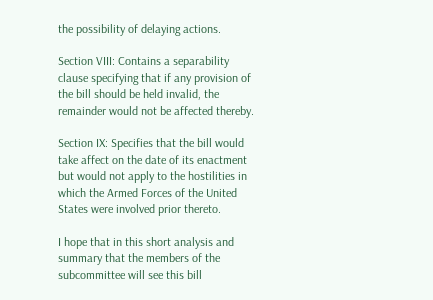the possibility of delaying actions.

Section VIII: Contains a separability clause specifying that if any provision of the bill should be held invalid, the remainder would not be affected thereby.

Section IX: Specifies that the bill would take affect on the date of its enactment but would not apply to the hostilities in which the Armed Forces of the United States were involved prior thereto.

I hope that in this short analysis and summary that the members of the subcommittee will see this bill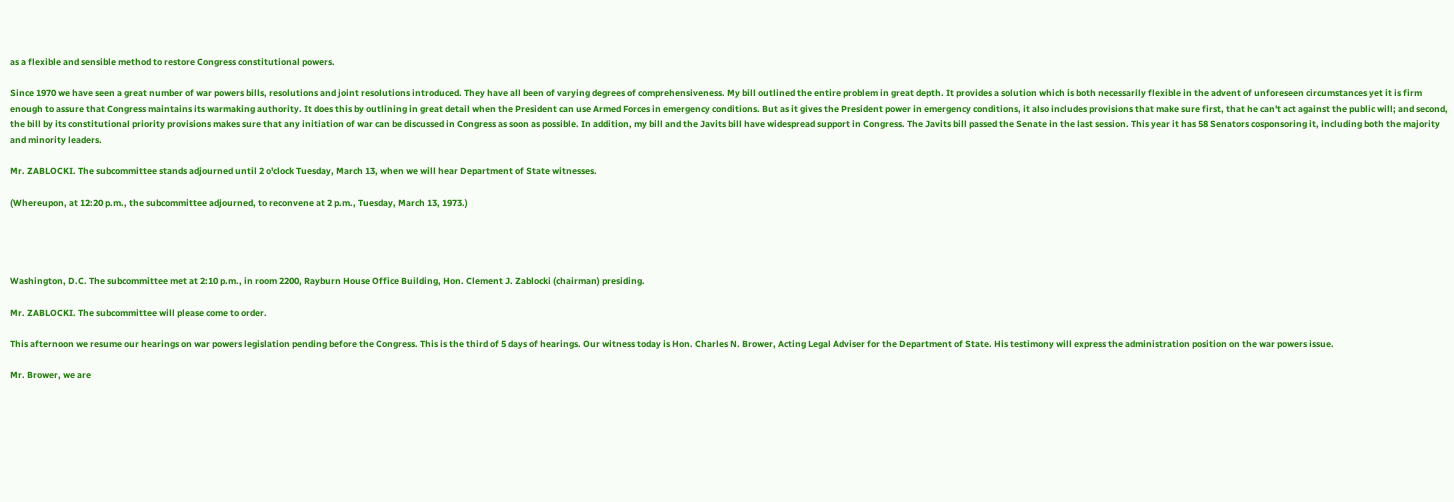as a flexible and sensible method to restore Congress constitutional powers.

Since 1970 we have seen a great number of war powers bills, resolutions and joint resolutions introduced. They have all been of varying degrees of comprehensiveness. My bill outlined the entire problem in great depth. It provides a solution which is both necessarily flexible in the advent of unforeseen circumstances yet it is firm enough to assure that Congress maintains its warmaking authority. It does this by outlining in great detail when the President can use Armed Forces in emergency conditions. But as it gives the President power in emergency conditions, it also includes provisions that make sure first, that he can't act against the public will; and second, the bill by its constitutional priority provisions makes sure that any initiation of war can be discussed in Congress as soon as possible. In addition, my bill and the Javits bill have widespread support in Congress. The Javits bill passed the Senate in the last session. This year it has 58 Senators cosponsoring it, including both the majority and minority leaders.

Mr. ZABLOCKI. The subcommittee stands adjourned until 2 o'clock Tuesday, March 13, when we will hear Department of State witnesses.

(Whereupon, at 12:20 p.m., the subcommittee adjourned, to reconvene at 2 p.m., Tuesday, March 13, 1973.)




Washington, D.C. The subcommittee met at 2:10 p.m., in room 2200, Rayburn House Office Building, Hon. Clement J. Zablocki (chairman) presiding.

Mr. ZABLOCKI. The subcommittee will please come to order.

This afternoon we resume our hearings on war powers legislation pending before the Congress. This is the third of 5 days of hearings. Our witness today is Hon. Charles N. Brower, Acting Legal Adviser for the Department of State. His testimony will express the administration position on the war powers issue.

Mr. Brower, we are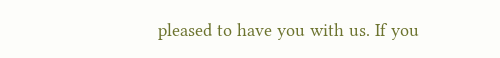pleased to have you with us. If you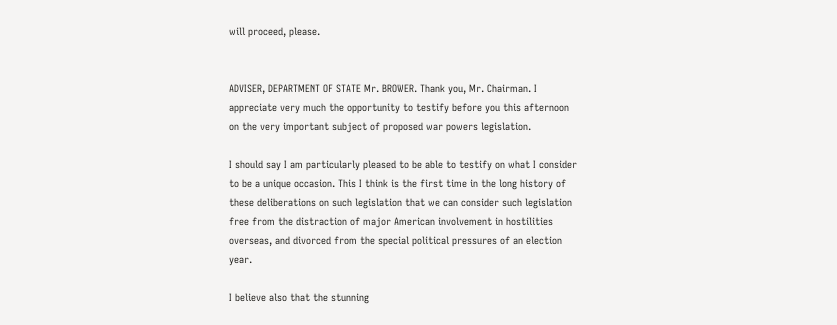will proceed, please.


ADVISER, DEPARTMENT OF STATE Mr. BROWER. Thank you, Mr. Chairman. I appreciate very much the opportunity to testify before you this afternoon on the very important subject of proposed war powers legislation.

I should say I am particularly pleased to be able to testify on what I consider to be a unique occasion. This I think is the first time in the long history of these deliberations on such legislation that we can consider such legislation free from the distraction of major American involvement in hostilities overseas, and divorced from the special political pressures of an election year.

I believe also that the stunning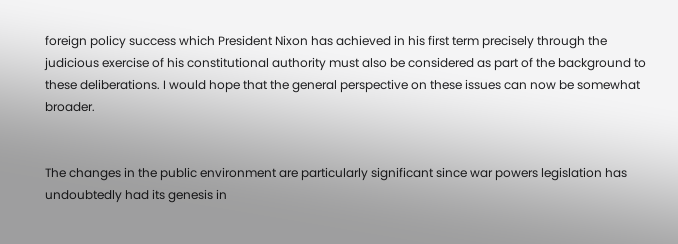foreign policy success which President Nixon has achieved in his first term precisely through the judicious exercise of his constitutional authority must also be considered as part of the background to these deliberations. I would hope that the general perspective on these issues can now be somewhat broader.


The changes in the public environment are particularly significant since war powers legislation has undoubtedly had its genesis in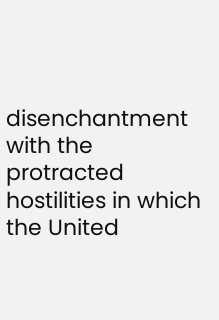disenchantment with the protracted hostilities in which the United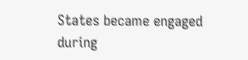States became engaged during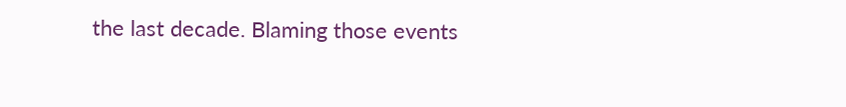the last decade. Blaming those events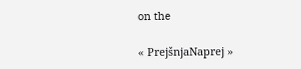on the

« PrejšnjaNaprej »